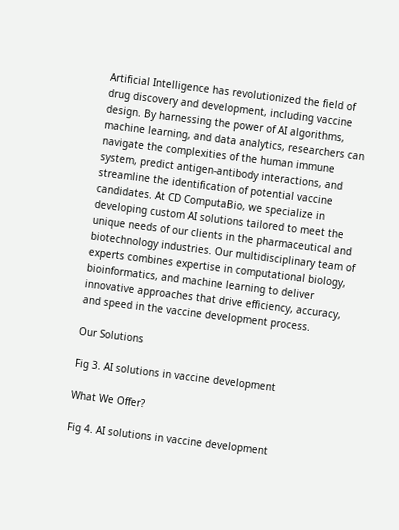Artificial Intelligence has revolutionized the field of drug discovery and development, including vaccine design. By harnessing the power of AI algorithms, machine learning, and data analytics, researchers can navigate the complexities of the human immune system, predict antigen-antibody interactions, and streamline the identification of potential vaccine candidates. At CD ComputaBio, we specialize in developing custom AI solutions tailored to meet the unique needs of our clients in the pharmaceutical and biotechnology industries. Our multidisciplinary team of experts combines expertise in computational biology, bioinformatics, and machine learning to deliver innovative approaches that drive efficiency, accuracy, and speed in the vaccine development process.

Our Solutions

Fig 3. AI solutions in vaccine development

What We Offer?

Fig 4. AI solutions in vaccine development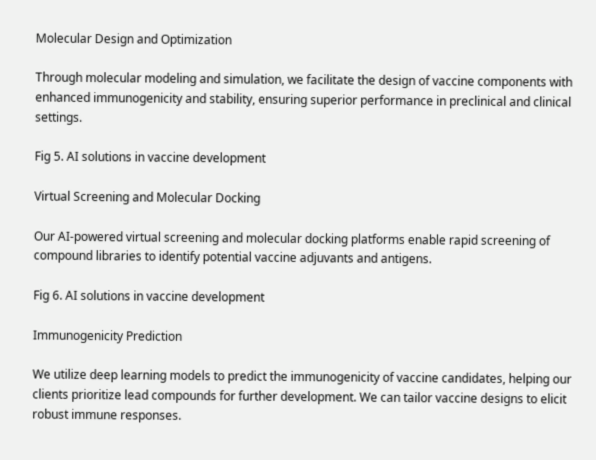Molecular Design and Optimization

Through molecular modeling and simulation, we facilitate the design of vaccine components with enhanced immunogenicity and stability, ensuring superior performance in preclinical and clinical settings.

Fig 5. AI solutions in vaccine development

Virtual Screening and Molecular Docking

Our AI-powered virtual screening and molecular docking platforms enable rapid screening of compound libraries to identify potential vaccine adjuvants and antigens.

Fig 6. AI solutions in vaccine development

Immunogenicity Prediction

We utilize deep learning models to predict the immunogenicity of vaccine candidates, helping our clients prioritize lead compounds for further development. We can tailor vaccine designs to elicit robust immune responses.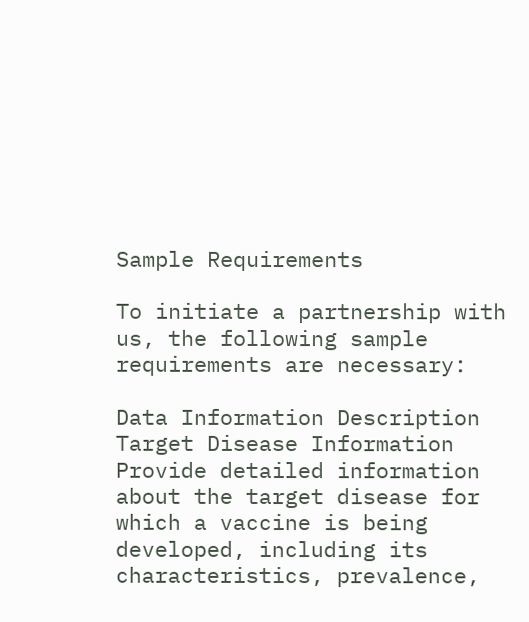Sample Requirements

To initiate a partnership with us, the following sample requirements are necessary:

Data Information Description
Target Disease Information Provide detailed information about the target disease for which a vaccine is being developed, including its characteristics, prevalence,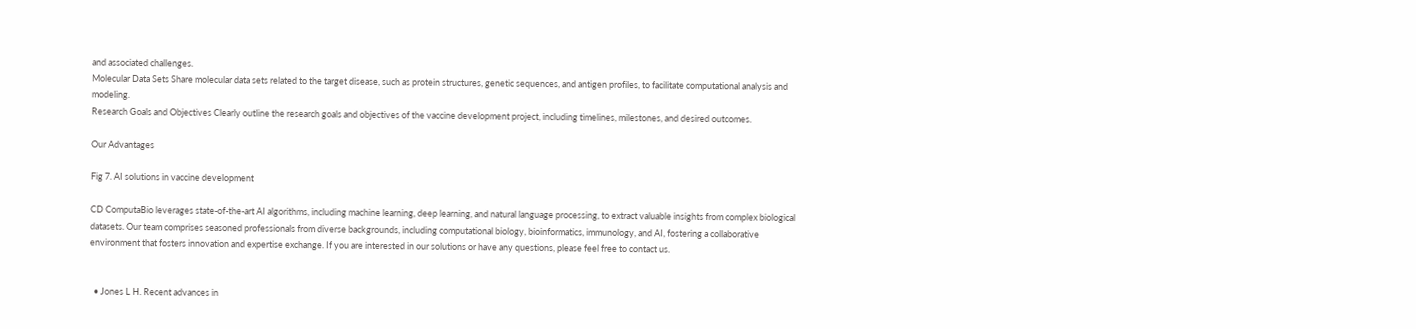and associated challenges.
Molecular Data Sets Share molecular data sets related to the target disease, such as protein structures, genetic sequences, and antigen profiles, to facilitate computational analysis and modeling.
Research Goals and Objectives Clearly outline the research goals and objectives of the vaccine development project, including timelines, milestones, and desired outcomes.

Our Advantages

Fig 7. AI solutions in vaccine development

CD ComputaBio leverages state-of-the-art AI algorithms, including machine learning, deep learning, and natural language processing, to extract valuable insights from complex biological datasets. Our team comprises seasoned professionals from diverse backgrounds, including computational biology, bioinformatics, immunology, and AI, fostering a collaborative environment that fosters innovation and expertise exchange. If you are interested in our solutions or have any questions, please feel free to contact us.


  • Jones L H. Recent advances in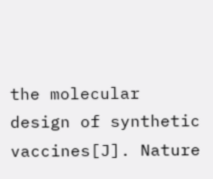the molecular design of synthetic vaccines[J]. Nature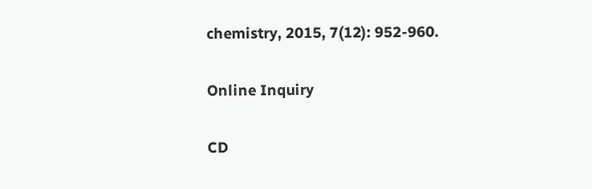chemistry, 2015, 7(12): 952-960.

Online Inquiry

CD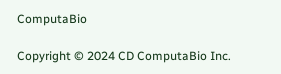ComputaBio

Copyright © 2024 CD ComputaBio Inc.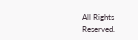All Rights Reserved.